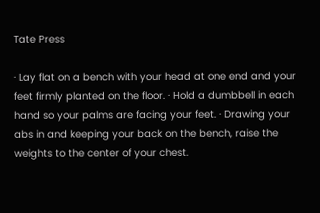Tate Press

· Lay flat on a bench with your head at one end and your feet firmly planted on the floor. · Hold a dumbbell in each hand so your palms are facing your feet. · Drawing your abs in and keeping your back on the bench, raise the weights to the center of your chest.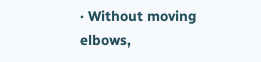· Without moving elbows,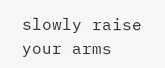slowly raise your arms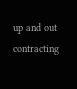up and out contracting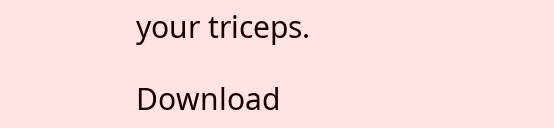your triceps.

Download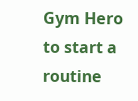Gym Hero to start a routine